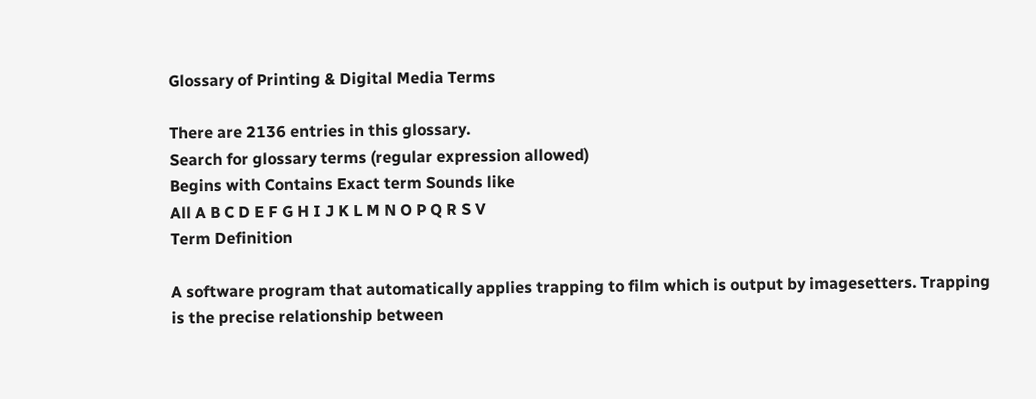Glossary of Printing & Digital Media Terms

There are 2136 entries in this glossary.
Search for glossary terms (regular expression allowed)
Begins with Contains Exact term Sounds like
All A B C D E F G H I J K L M N O P Q R S V
Term Definition

A software program that automatically applies trapping to film which is output by imagesetters. Trapping is the precise relationship between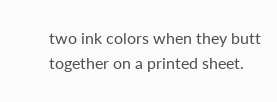two ink colors when they butt together on a printed sheet.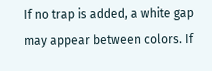If no trap is added, a white gap may appear between colors. If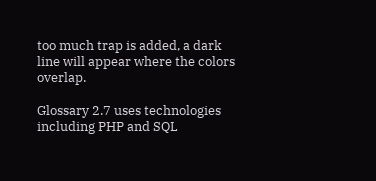too much trap is added, a dark line will appear where the colors overlap.

Glossary 2.7 uses technologies including PHP and SQL